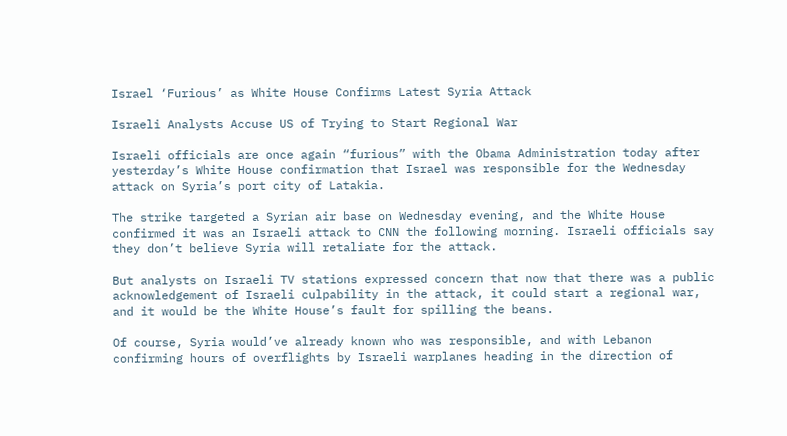Israel ‘Furious’ as White House Confirms Latest Syria Attack

Israeli Analysts Accuse US of Trying to Start Regional War

Israeli officials are once again “furious” with the Obama Administration today after yesterday’s White House confirmation that Israel was responsible for the Wednesday attack on Syria’s port city of Latakia.

The strike targeted a Syrian air base on Wednesday evening, and the White House confirmed it was an Israeli attack to CNN the following morning. Israeli officials say they don’t believe Syria will retaliate for the attack.

But analysts on Israeli TV stations expressed concern that now that there was a public acknowledgement of Israeli culpability in the attack, it could start a regional war, and it would be the White House’s fault for spilling the beans.

Of course, Syria would’ve already known who was responsible, and with Lebanon confirming hours of overflights by Israeli warplanes heading in the direction of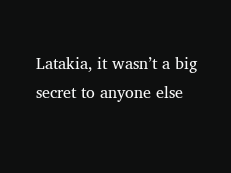Latakia, it wasn’t a big secret to anyone else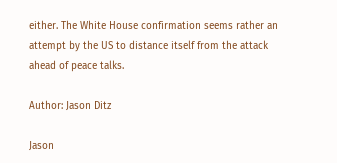either. The White House confirmation seems rather an attempt by the US to distance itself from the attack ahead of peace talks.

Author: Jason Ditz

Jason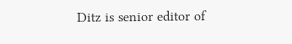Ditz is senior editor of